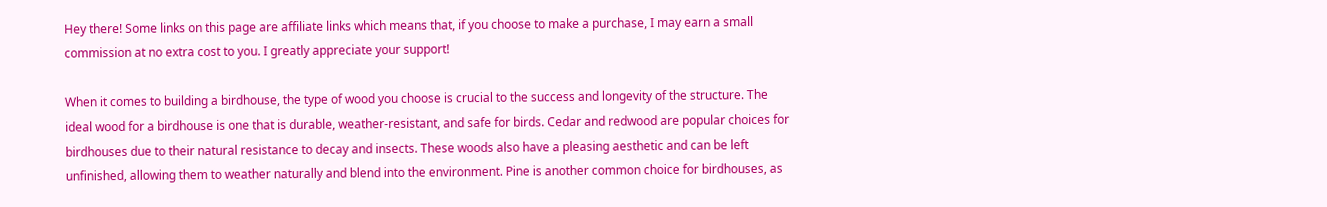Hey there! Some links on this page are affiliate links which means that, if you choose to make a purchase, I may earn a small commission at no extra cost to you. I greatly appreciate your support!

When it comes to building a birdhouse, the type of wood you choose is crucial to the success and longevity of the structure. The ideal wood for a birdhouse is one that is durable, weather-resistant, and safe for birds. Cedar and redwood are popular choices for birdhouses due to their natural resistance to decay and insects. These woods also have a pleasing aesthetic and can be left unfinished, allowing them to weather naturally and blend into the environment. Pine is another common choice for birdhouses, as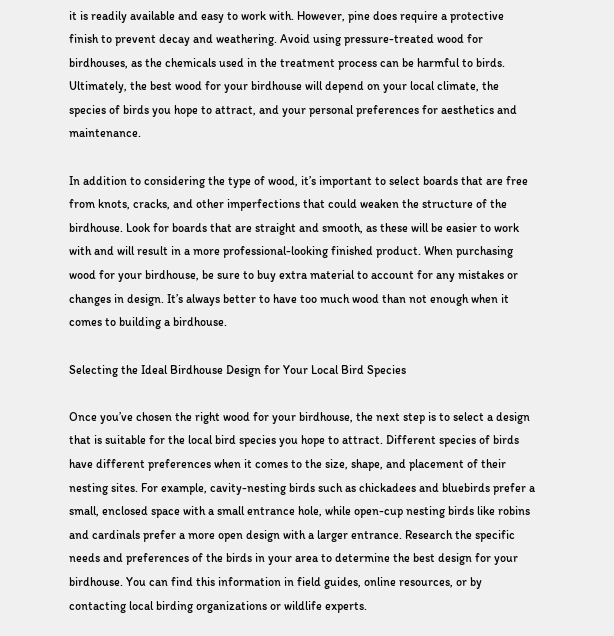it is readily available and easy to work with. However, pine does require a protective finish to prevent decay and weathering. Avoid using pressure-treated wood for birdhouses, as the chemicals used in the treatment process can be harmful to birds. Ultimately, the best wood for your birdhouse will depend on your local climate, the species of birds you hope to attract, and your personal preferences for aesthetics and maintenance.

In addition to considering the type of wood, it’s important to select boards that are free from knots, cracks, and other imperfections that could weaken the structure of the birdhouse. Look for boards that are straight and smooth, as these will be easier to work with and will result in a more professional-looking finished product. When purchasing wood for your birdhouse, be sure to buy extra material to account for any mistakes or changes in design. It’s always better to have too much wood than not enough when it comes to building a birdhouse.

Selecting the Ideal Birdhouse Design for Your Local Bird Species

Once you’ve chosen the right wood for your birdhouse, the next step is to select a design that is suitable for the local bird species you hope to attract. Different species of birds have different preferences when it comes to the size, shape, and placement of their nesting sites. For example, cavity-nesting birds such as chickadees and bluebirds prefer a small, enclosed space with a small entrance hole, while open-cup nesting birds like robins and cardinals prefer a more open design with a larger entrance. Research the specific needs and preferences of the birds in your area to determine the best design for your birdhouse. You can find this information in field guides, online resources, or by contacting local birding organizations or wildlife experts.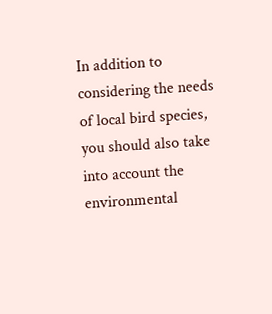In addition to considering the needs of local bird species, you should also take into account the environmental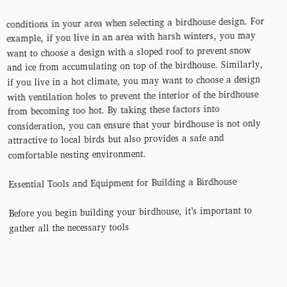conditions in your area when selecting a birdhouse design. For example, if you live in an area with harsh winters, you may want to choose a design with a sloped roof to prevent snow and ice from accumulating on top of the birdhouse. Similarly, if you live in a hot climate, you may want to choose a design with ventilation holes to prevent the interior of the birdhouse from becoming too hot. By taking these factors into consideration, you can ensure that your birdhouse is not only attractive to local birds but also provides a safe and comfortable nesting environment.

Essential Tools and Equipment for Building a Birdhouse

Before you begin building your birdhouse, it’s important to gather all the necessary tools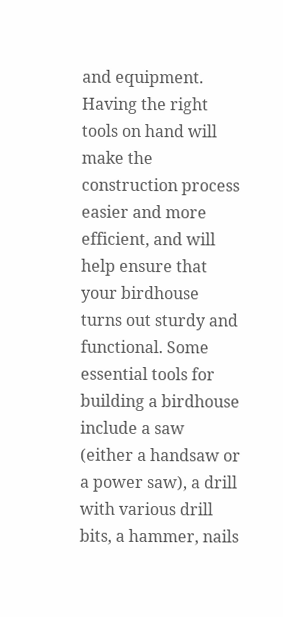and equipment. Having the right tools on hand will make the construction process easier and more efficient, and will help ensure that your birdhouse turns out sturdy and functional. Some essential tools for building a birdhouse include a saw (either a handsaw or a power saw), a drill with various drill bits, a hammer, nails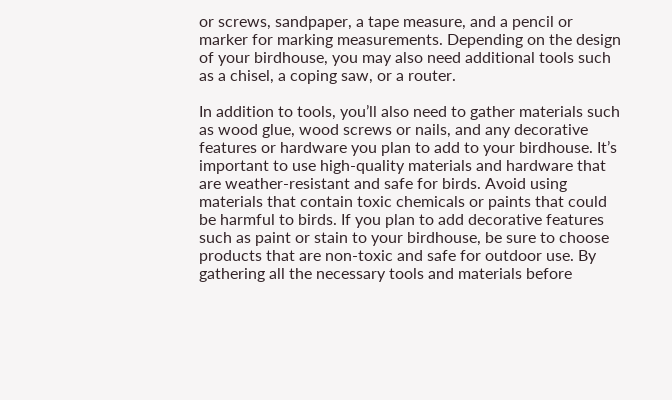or screws, sandpaper, a tape measure, and a pencil or marker for marking measurements. Depending on the design of your birdhouse, you may also need additional tools such as a chisel, a coping saw, or a router.

In addition to tools, you’ll also need to gather materials such as wood glue, wood screws or nails, and any decorative features or hardware you plan to add to your birdhouse. It’s important to use high-quality materials and hardware that are weather-resistant and safe for birds. Avoid using materials that contain toxic chemicals or paints that could be harmful to birds. If you plan to add decorative features such as paint or stain to your birdhouse, be sure to choose products that are non-toxic and safe for outdoor use. By gathering all the necessary tools and materials before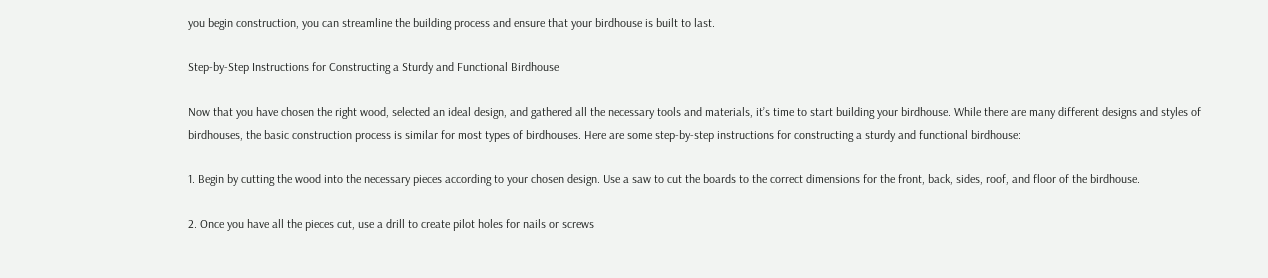you begin construction, you can streamline the building process and ensure that your birdhouse is built to last.

Step-by-Step Instructions for Constructing a Sturdy and Functional Birdhouse

Now that you have chosen the right wood, selected an ideal design, and gathered all the necessary tools and materials, it’s time to start building your birdhouse. While there are many different designs and styles of birdhouses, the basic construction process is similar for most types of birdhouses. Here are some step-by-step instructions for constructing a sturdy and functional birdhouse:

1. Begin by cutting the wood into the necessary pieces according to your chosen design. Use a saw to cut the boards to the correct dimensions for the front, back, sides, roof, and floor of the birdhouse.

2. Once you have all the pieces cut, use a drill to create pilot holes for nails or screws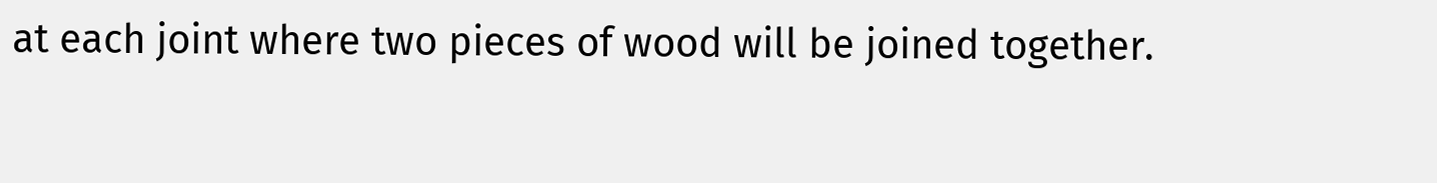at each joint where two pieces of wood will be joined together.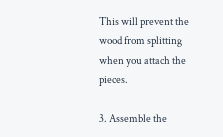This will prevent the wood from splitting when you attach the pieces.

3. Assemble the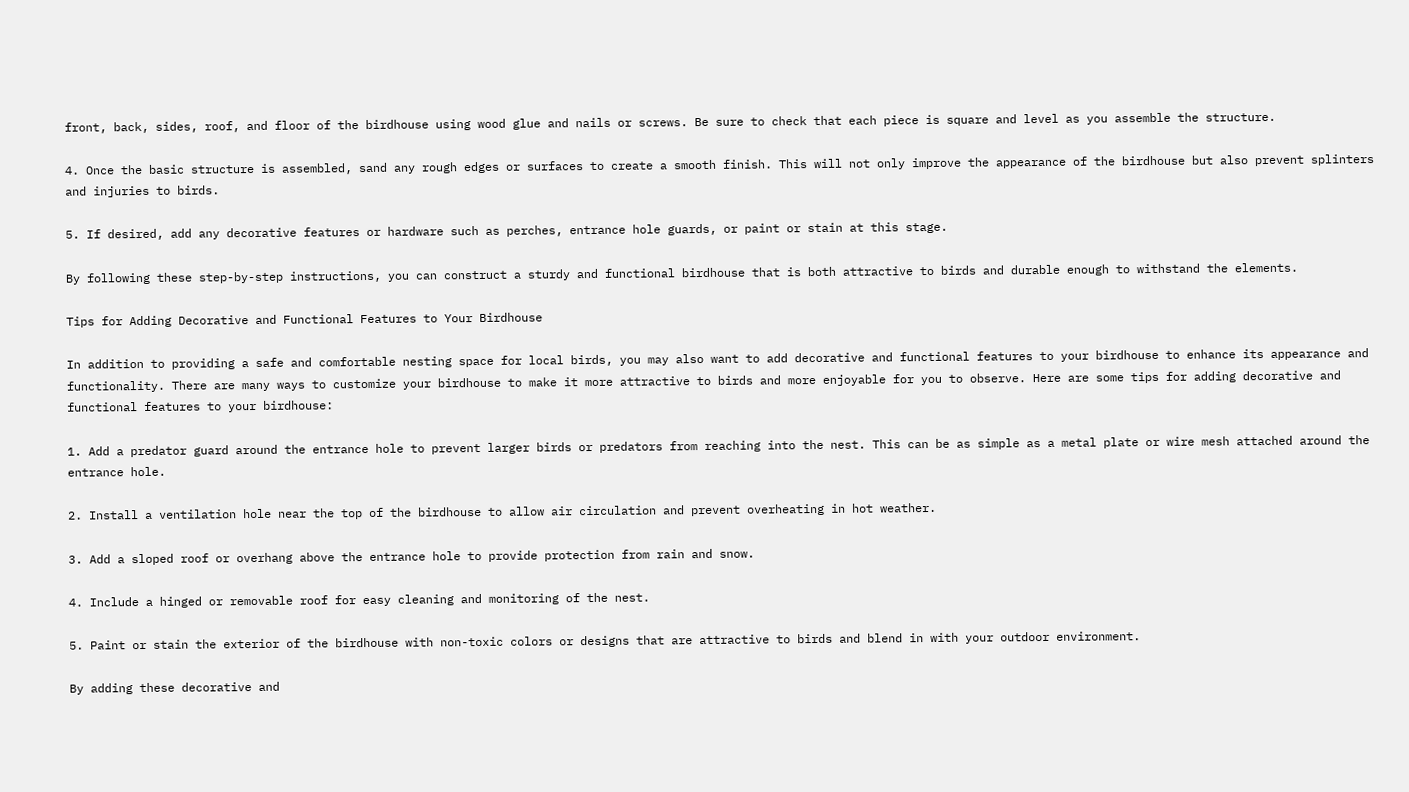front, back, sides, roof, and floor of the birdhouse using wood glue and nails or screws. Be sure to check that each piece is square and level as you assemble the structure.

4. Once the basic structure is assembled, sand any rough edges or surfaces to create a smooth finish. This will not only improve the appearance of the birdhouse but also prevent splinters and injuries to birds.

5. If desired, add any decorative features or hardware such as perches, entrance hole guards, or paint or stain at this stage.

By following these step-by-step instructions, you can construct a sturdy and functional birdhouse that is both attractive to birds and durable enough to withstand the elements.

Tips for Adding Decorative and Functional Features to Your Birdhouse

In addition to providing a safe and comfortable nesting space for local birds, you may also want to add decorative and functional features to your birdhouse to enhance its appearance and functionality. There are many ways to customize your birdhouse to make it more attractive to birds and more enjoyable for you to observe. Here are some tips for adding decorative and functional features to your birdhouse:

1. Add a predator guard around the entrance hole to prevent larger birds or predators from reaching into the nest. This can be as simple as a metal plate or wire mesh attached around the entrance hole.

2. Install a ventilation hole near the top of the birdhouse to allow air circulation and prevent overheating in hot weather.

3. Add a sloped roof or overhang above the entrance hole to provide protection from rain and snow.

4. Include a hinged or removable roof for easy cleaning and monitoring of the nest.

5. Paint or stain the exterior of the birdhouse with non-toxic colors or designs that are attractive to birds and blend in with your outdoor environment.

By adding these decorative and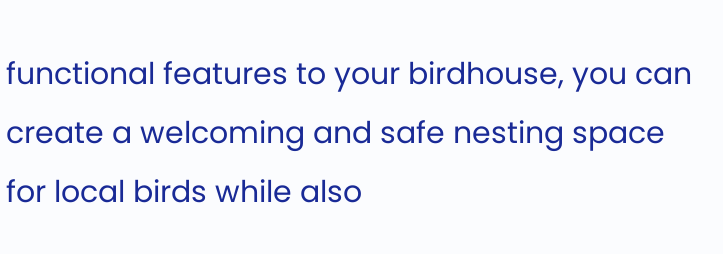functional features to your birdhouse, you can create a welcoming and safe nesting space for local birds while also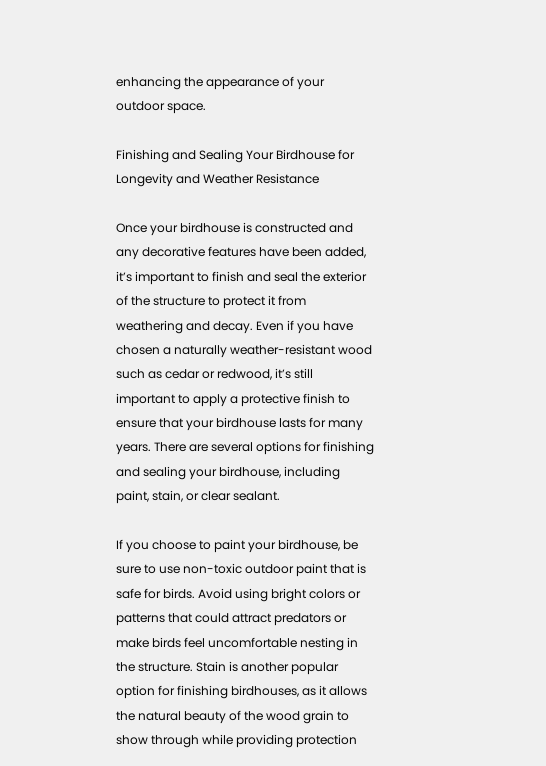enhancing the appearance of your outdoor space.

Finishing and Sealing Your Birdhouse for Longevity and Weather Resistance

Once your birdhouse is constructed and any decorative features have been added, it’s important to finish and seal the exterior of the structure to protect it from weathering and decay. Even if you have chosen a naturally weather-resistant wood such as cedar or redwood, it’s still important to apply a protective finish to ensure that your birdhouse lasts for many years. There are several options for finishing and sealing your birdhouse, including paint, stain, or clear sealant.

If you choose to paint your birdhouse, be sure to use non-toxic outdoor paint that is safe for birds. Avoid using bright colors or patterns that could attract predators or make birds feel uncomfortable nesting in the structure. Stain is another popular option for finishing birdhouses, as it allows the natural beauty of the wood grain to show through while providing protection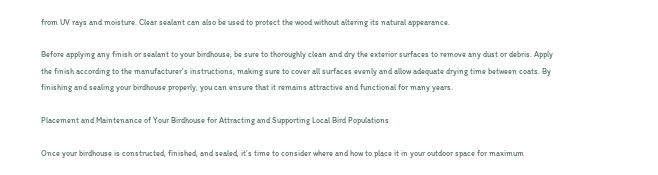from UV rays and moisture. Clear sealant can also be used to protect the wood without altering its natural appearance.

Before applying any finish or sealant to your birdhouse, be sure to thoroughly clean and dry the exterior surfaces to remove any dust or debris. Apply the finish according to the manufacturer’s instructions, making sure to cover all surfaces evenly and allow adequate drying time between coats. By finishing and sealing your birdhouse properly, you can ensure that it remains attractive and functional for many years.

Placement and Maintenance of Your Birdhouse for Attracting and Supporting Local Bird Populations

Once your birdhouse is constructed, finished, and sealed, it’s time to consider where and how to place it in your outdoor space for maximum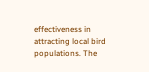effectiveness in attracting local bird populations. The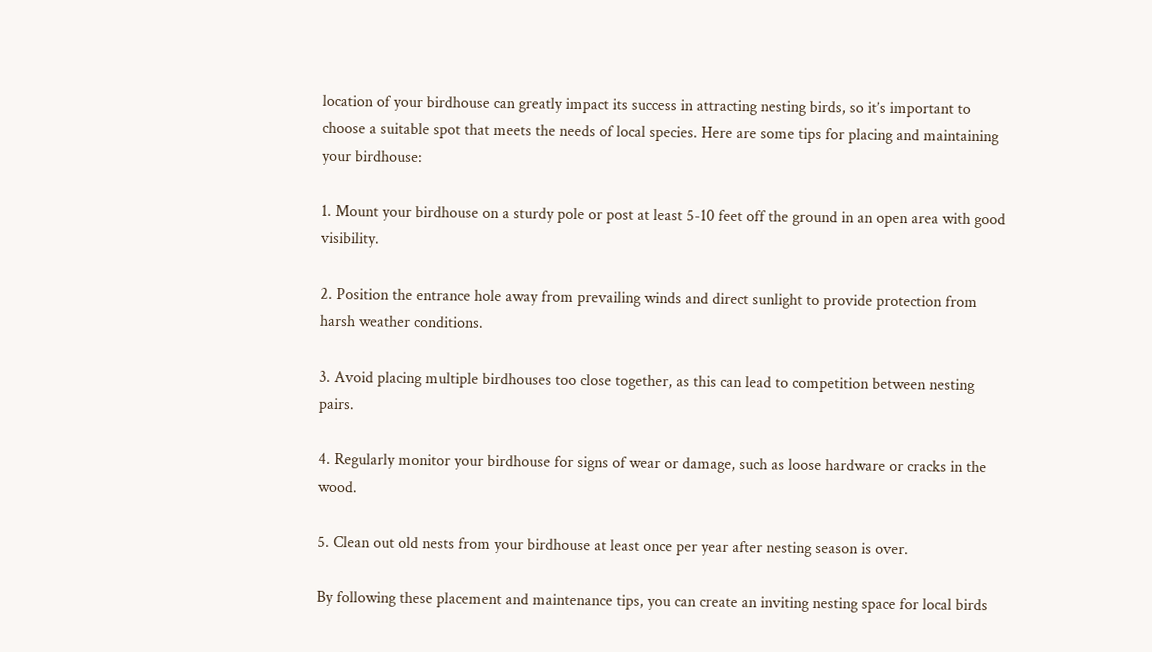location of your birdhouse can greatly impact its success in attracting nesting birds, so it’s important to choose a suitable spot that meets the needs of local species. Here are some tips for placing and maintaining your birdhouse:

1. Mount your birdhouse on a sturdy pole or post at least 5-10 feet off the ground in an open area with good visibility.

2. Position the entrance hole away from prevailing winds and direct sunlight to provide protection from harsh weather conditions.

3. Avoid placing multiple birdhouses too close together, as this can lead to competition between nesting pairs.

4. Regularly monitor your birdhouse for signs of wear or damage, such as loose hardware or cracks in the wood.

5. Clean out old nests from your birdhouse at least once per year after nesting season is over.

By following these placement and maintenance tips, you can create an inviting nesting space for local birds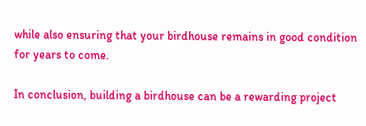while also ensuring that your birdhouse remains in good condition for years to come.

In conclusion, building a birdhouse can be a rewarding project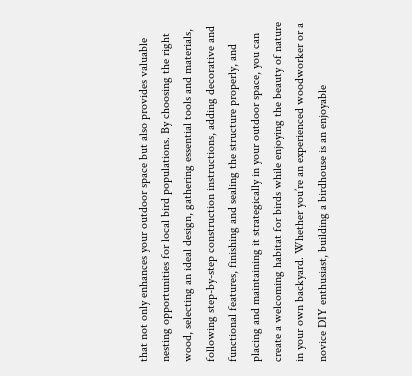that not only enhances your outdoor space but also provides valuable nesting opportunities for local bird populations. By choosing the right wood, selecting an ideal design, gathering essential tools and materials, following step-by-step construction instructions, adding decorative and functional features, finishing and sealing the structure properly, and placing and maintaining it strategically in your outdoor space, you can create a welcoming habitat for birds while enjoying the beauty of nature in your own backyard. Whether you’re an experienced woodworker or a novice DIY enthusiast, building a birdhouse is an enjoyable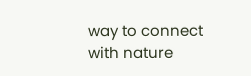way to connect with nature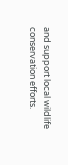and support local wildlife conservation efforts.